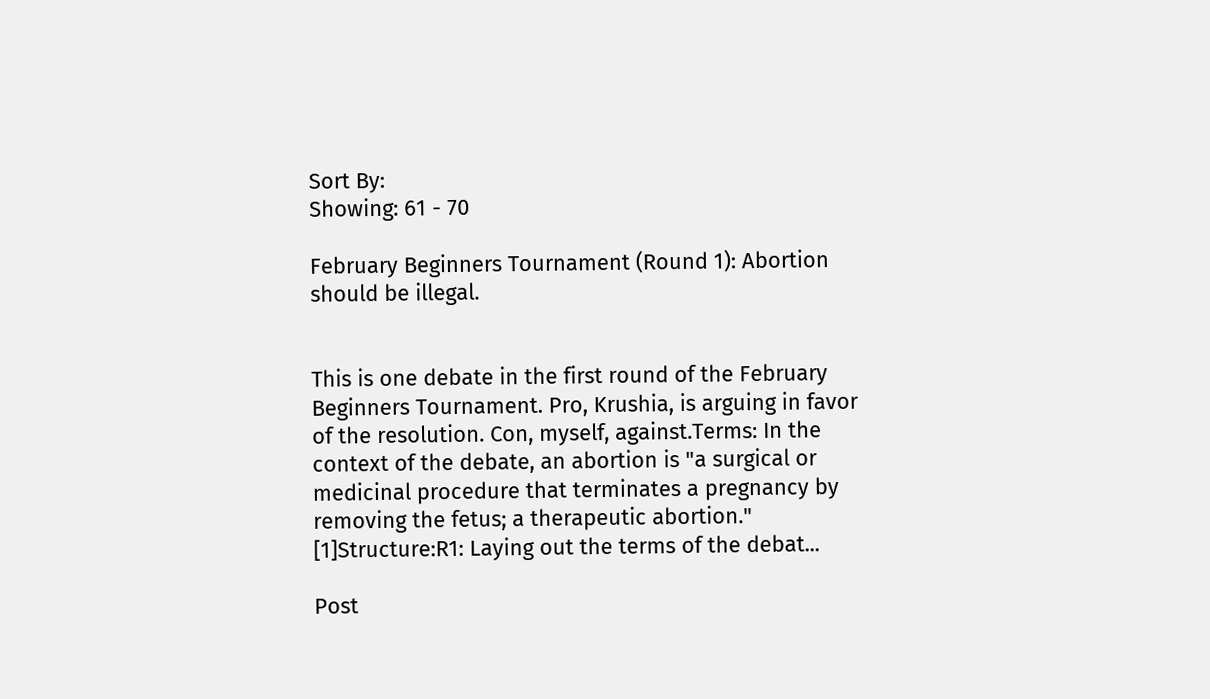Sort By:
Showing: 61 - 70

February Beginners Tournament (Round 1): Abortion should be illegal.


This is one debate in the first round of the February Beginners Tournament. Pro, Krushia, is arguing in favor of the resolution. Con, myself, against.Terms: In the context of the debate, an abortion is "a surgical or medicinal procedure that terminates a pregnancy by removing the fetus; a therapeutic abortion." [1]Structure:R1: Laying out the terms of the debat...

Post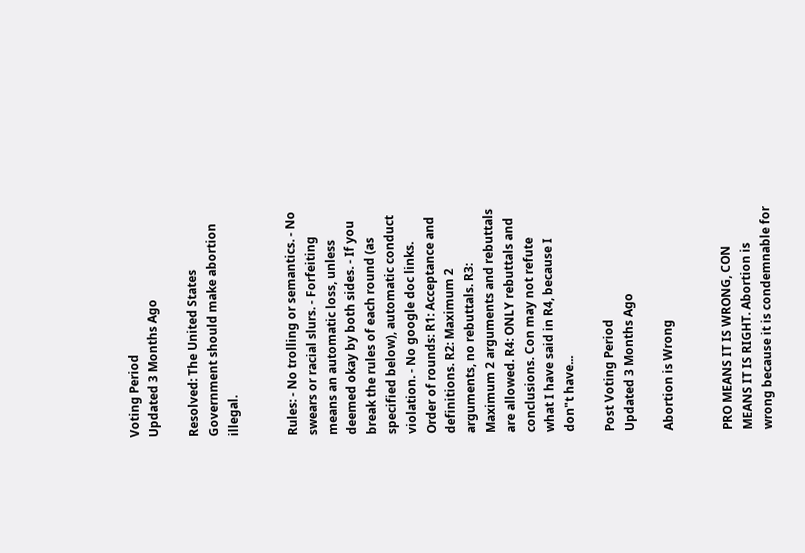Voting Period
Updated 3 Months Ago

Resolved: The United States Government should make abortion illegal.


Rules: - No trolling or semantics. - No swears or racial slurs. - Forfeiting means an automatic loss, unless deemed okay by both sides. - If you break the rules of each round (as specified below), automatic conduct violation. - No google doc links. Order of rounds: R1: Acceptance and definitions. R2: Maximum 2 arguments, no rebuttals. R3: Maximum 2 arguments and rebuttals are allowed. R4: ONLY rebuttals and conclusions. Con may not refute what I have said in R4, because I don"t have...

Post Voting Period
Updated 3 Months Ago

Abortion is Wrong


PRO MEANS IT IS WRONG, CON MEANS IT IS RIGHT. Abortion is wrong because it is condemnable for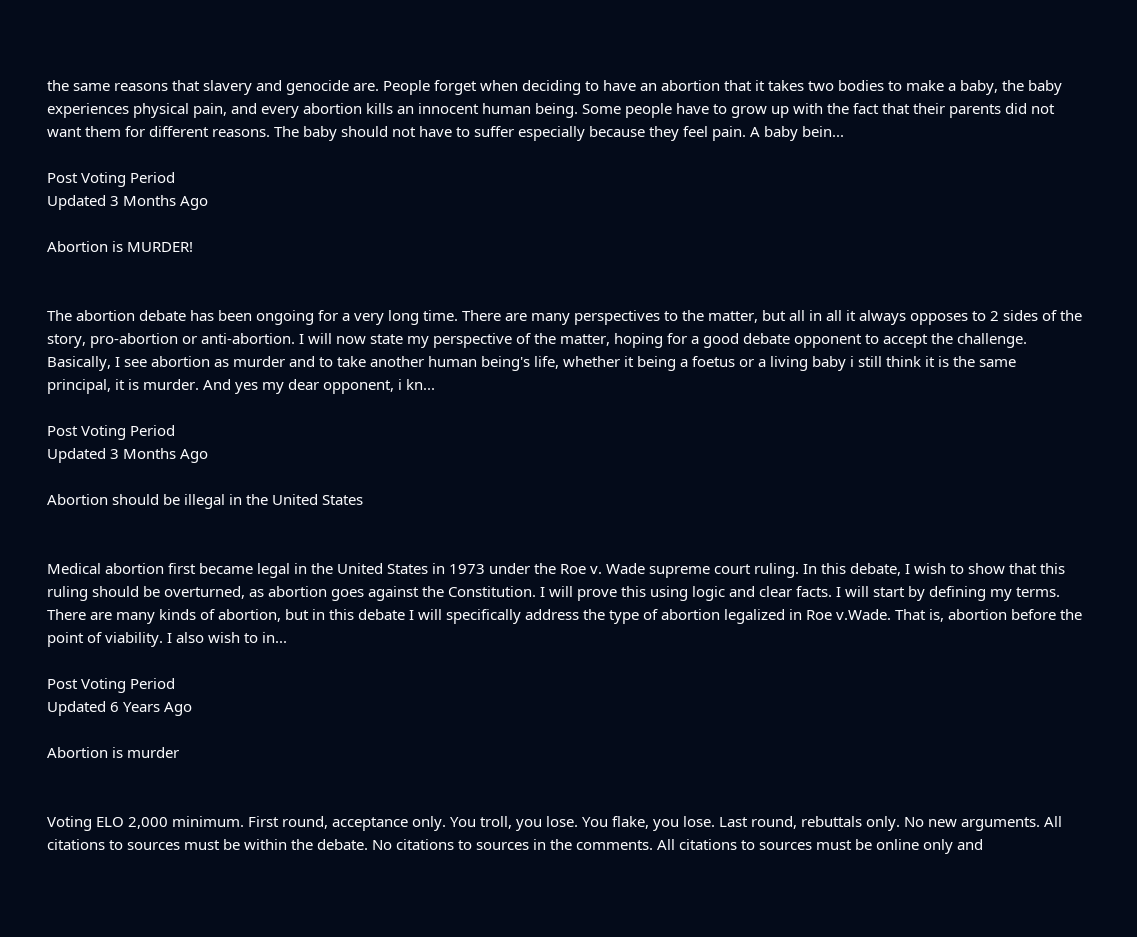the same reasons that slavery and genocide are. People forget when deciding to have an abortion that it takes two bodies to make a baby, the baby experiences physical pain, and every abortion kills an innocent human being. Some people have to grow up with the fact that their parents did not want them for different reasons. The baby should not have to suffer especially because they feel pain. A baby bein...

Post Voting Period
Updated 3 Months Ago

Abortion is MURDER!


The abortion debate has been ongoing for a very long time. There are many perspectives to the matter, but all in all it always opposes to 2 sides of the story, pro-abortion or anti-abortion. I will now state my perspective of the matter, hoping for a good debate opponent to accept the challenge. Basically, I see abortion as murder and to take another human being's life, whether it being a foetus or a living baby i still think it is the same principal, it is murder. And yes my dear opponent, i kn...

Post Voting Period
Updated 3 Months Ago

Abortion should be illegal in the United States


Medical abortion first became legal in the United States in 1973 under the Roe v. Wade supreme court ruling. In this debate, I wish to show that this ruling should be overturned, as abortion goes against the Constitution. I will prove this using logic and clear facts. I will start by defining my terms. There are many kinds of abortion, but in this debate I will specifically address the type of abortion legalized in Roe v.Wade. That is, abortion before the point of viability. I also wish to in...

Post Voting Period
Updated 6 Years Ago

Abortion is murder


Voting ELO 2,000 minimum. First round, acceptance only. You troll, you lose. You flake, you lose. Last round, rebuttals only. No new arguments. All citations to sources must be within the debate. No citations to sources in the comments. All citations to sources must be online only and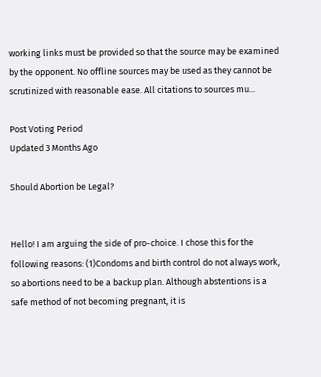working links must be provided so that the source may be examined by the opponent. No offline sources may be used as they cannot be scrutinized with reasonable ease. All citations to sources mu...

Post Voting Period
Updated 3 Months Ago

Should Abortion be Legal?


Hello! I am arguing the side of pro-choice. I chose this for the following reasons: (1)Condoms and birth control do not always work, so abortions need to be a backup plan. Although abstentions is a safe method of not becoming pregnant, it is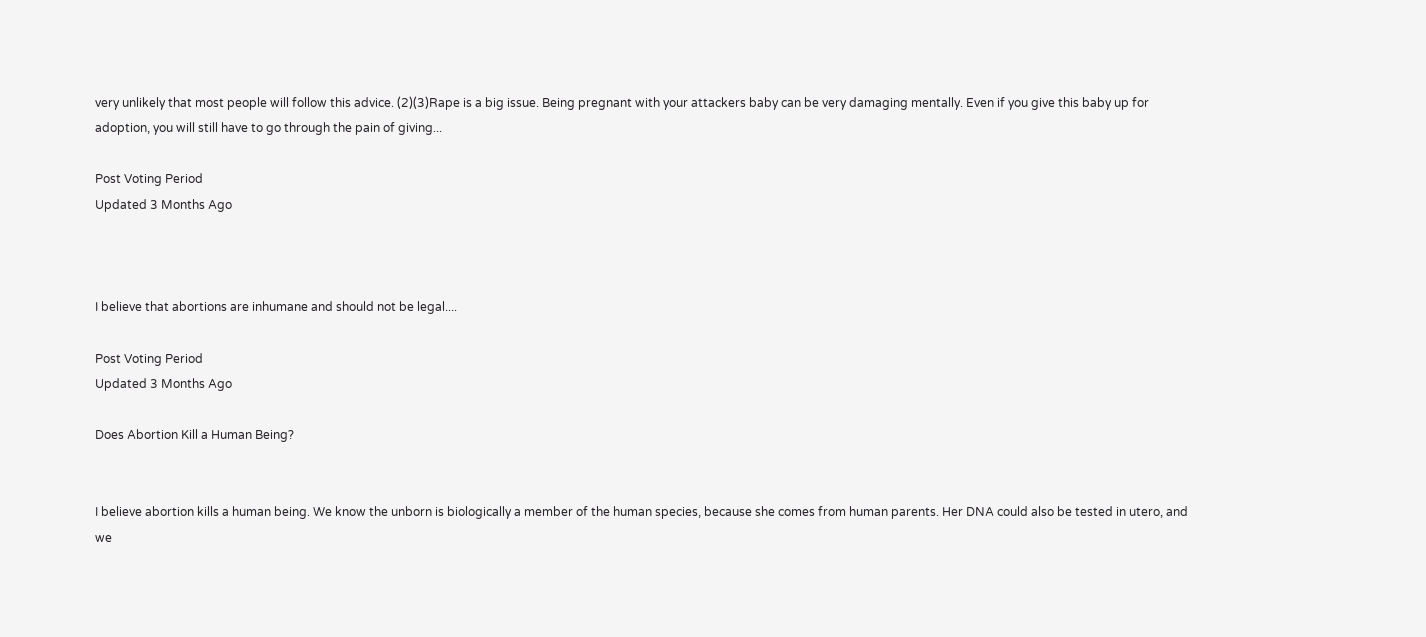very unlikely that most people will follow this advice. (2)(3)Rape is a big issue. Being pregnant with your attackers baby can be very damaging mentally. Even if you give this baby up for adoption, you will still have to go through the pain of giving...

Post Voting Period
Updated 3 Months Ago



I believe that abortions are inhumane and should not be legal....

Post Voting Period
Updated 3 Months Ago

Does Abortion Kill a Human Being?


I believe abortion kills a human being. We know the unborn is biologically a member of the human species, because she comes from human parents. Her DNA could also be tested in utero, and we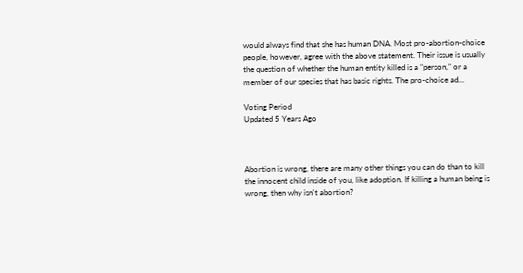would always find that she has human DNA. Most pro-abortion-choice people, however, agree with the above statement. Their issue is usually the question of whether the human entity killed is a "person," or a member of our species that has basic rights. The pro-choice ad...

Voting Period
Updated 5 Years Ago



Abortion is wrong, there are many other things you can do than to kill the innocent child inside of you, like adoption. If killing a human being is wrong, then why isn't abortion?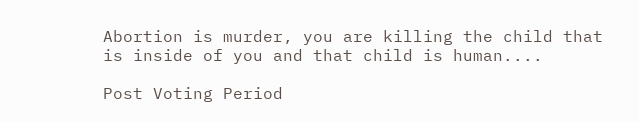Abortion is murder, you are killing the child that is inside of you and that child is human....

Post Voting Period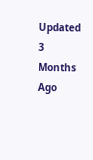Updated 3 Months Ago